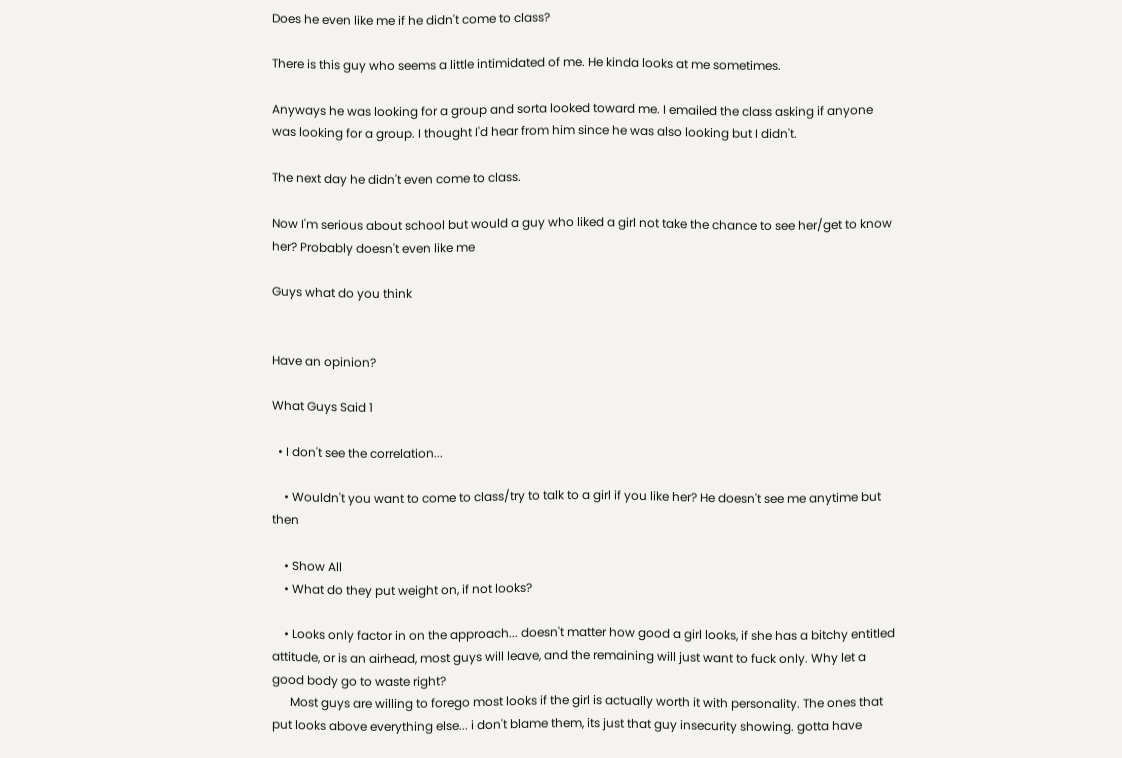Does he even like me if he didn't come to class?

There is this guy who seems a little intimidated of me. He kinda looks at me sometimes.

Anyways he was looking for a group and sorta looked toward me. I emailed the class asking if anyone was looking for a group. I thought I'd hear from him since he was also looking but I didn't.

The next day he didn't even come to class.

Now I'm serious about school but would a guy who liked a girl not take the chance to see her/get to know her? Probably doesn't even like me

Guys what do you think


Have an opinion?

What Guys Said 1

  • I don't see the correlation...

    • Wouldn't you want to come to class/try to talk to a girl if you like her? He doesn't see me anytime but then

    • Show All
    • What do they put weight on, if not looks?

    • Looks only factor in on the approach... doesn't matter how good a girl looks, if she has a bitchy entitled attitude, or is an airhead, most guys will leave, and the remaining will just want to fuck only. Why let a good body go to waste right?
      Most guys are willing to forego most looks if the girl is actually worth it with personality. The ones that put looks above everything else... i don't blame them, its just that guy insecurity showing. gotta have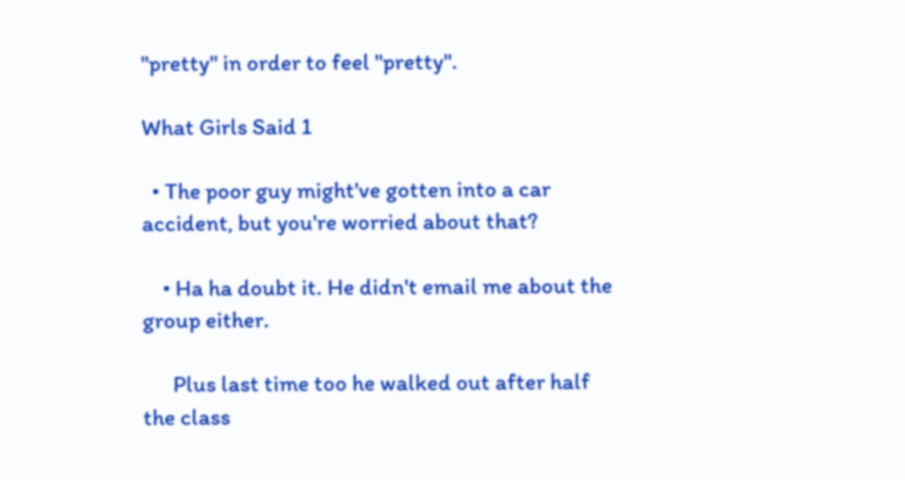"pretty" in order to feel "pretty".

What Girls Said 1

  • The poor guy might've gotten into a car accident, but you're worried about that?

    • Ha ha doubt it. He didn't email me about the group either.

      Plus last time too he walked out after half the class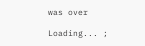was over

Loading... ;